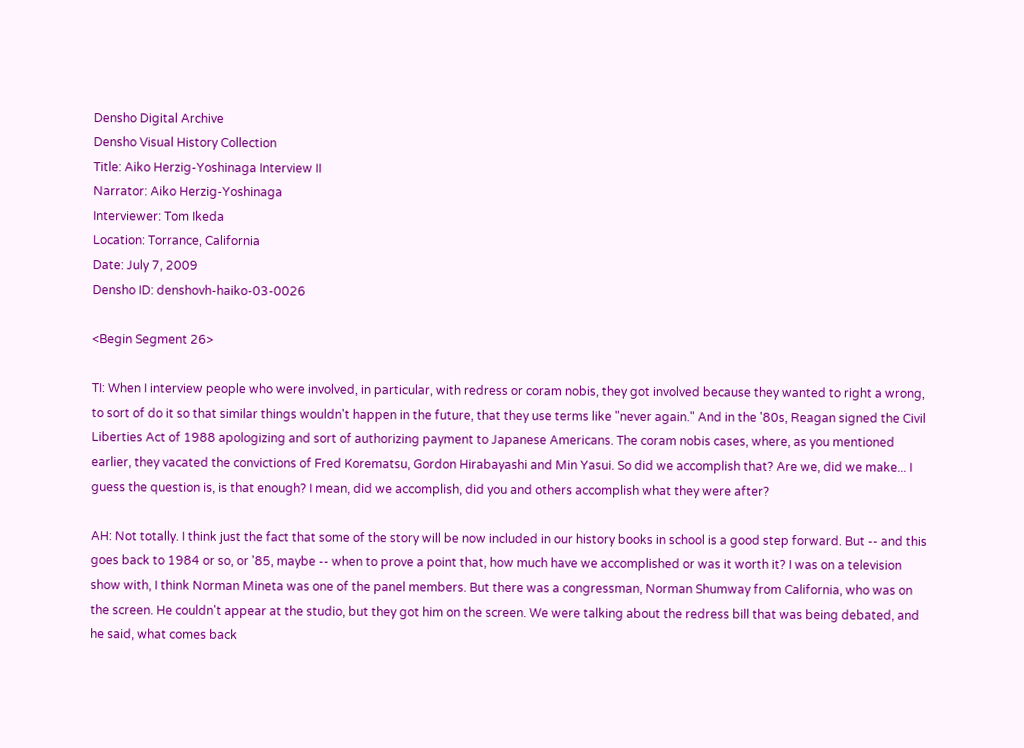Densho Digital Archive
Densho Visual History Collection
Title: Aiko Herzig-Yoshinaga Interview II
Narrator: Aiko Herzig-Yoshinaga
Interviewer: Tom Ikeda
Location: Torrance, California
Date: July 7, 2009
Densho ID: denshovh-haiko-03-0026

<Begin Segment 26>

TI: When I interview people who were involved, in particular, with redress or coram nobis, they got involved because they wanted to right a wrong, to sort of do it so that similar things wouldn't happen in the future, that they use terms like "never again." And in the '80s, Reagan signed the Civil Liberties Act of 1988 apologizing and sort of authorizing payment to Japanese Americans. The coram nobis cases, where, as you mentioned earlier, they vacated the convictions of Fred Korematsu, Gordon Hirabayashi and Min Yasui. So did we accomplish that? Are we, did we make... I guess the question is, is that enough? I mean, did we accomplish, did you and others accomplish what they were after?

AH: Not totally. I think just the fact that some of the story will be now included in our history books in school is a good step forward. But -- and this goes back to 1984 or so, or '85, maybe -- when to prove a point that, how much have we accomplished or was it worth it? I was on a television show with, I think Norman Mineta was one of the panel members. But there was a congressman, Norman Shumway from California, who was on the screen. He couldn't appear at the studio, but they got him on the screen. We were talking about the redress bill that was being debated, and he said, what comes back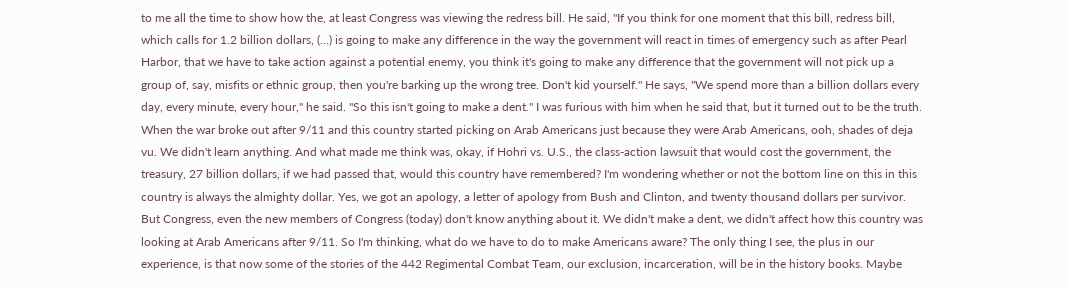to me all the time to show how the, at least Congress was viewing the redress bill. He said, "If you think for one moment that this bill, redress bill, which calls for 1.2 billion dollars, (...) is going to make any difference in the way the government will react in times of emergency such as after Pearl Harbor, that we have to take action against a potential enemy, you think it's going to make any difference that the government will not pick up a group of, say, misfits or ethnic group, then you're barking up the wrong tree. Don't kid yourself." He says, "We spend more than a billion dollars every day, every minute, every hour," he said. "So this isn't going to make a dent." I was furious with him when he said that, but it turned out to be the truth. When the war broke out after 9/11 and this country started picking on Arab Americans just because they were Arab Americans, ooh, shades of deja vu. We didn't learn anything. And what made me think was, okay, if Hohri vs. U.S., the class-action lawsuit that would cost the government, the treasury, 27 billion dollars, if we had passed that, would this country have remembered? I'm wondering whether or not the bottom line on this in this country is always the almighty dollar. Yes, we got an apology, a letter of apology from Bush and Clinton, and twenty thousand dollars per survivor. But Congress, even the new members of Congress (today) don't know anything about it. We didn't make a dent, we didn't affect how this country was looking at Arab Americans after 9/11. So I'm thinking, what do we have to do to make Americans aware? The only thing I see, the plus in our experience, is that now some of the stories of the 442 Regimental Combat Team, our exclusion, incarceration, will be in the history books. Maybe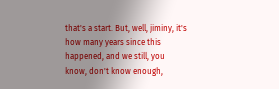that's a start. But, well, jiminy, it's how many years since this happened, and we still, you know, don't know enough,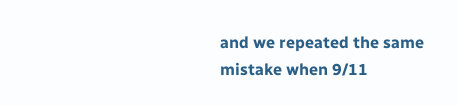and we repeated the same mistake when 9/11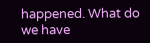happened. What do we have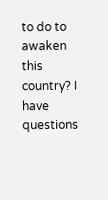to do to awaken this country? I have questions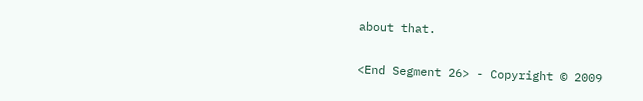about that.

<End Segment 26> - Copyright © 2009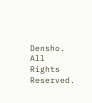Densho. All Rights Reserved.